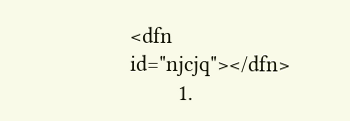<dfn id="njcjq"></dfn>
        1.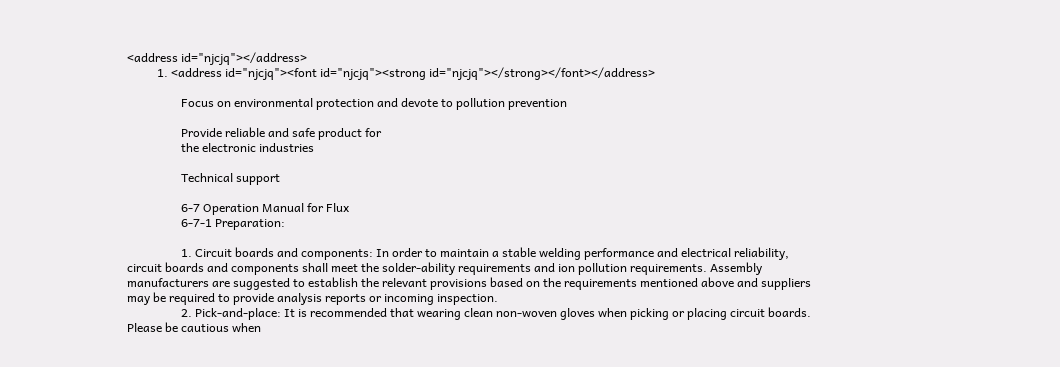<address id="njcjq"></address>
          1. <address id="njcjq"><font id="njcjq"><strong id="njcjq"></strong></font></address>

                  Focus on environmental protection and devote to pollution prevention

                  Provide reliable and safe product for
                  the electronic industries

                  Technical support

                  6-7 Operation Manual for Flux
                  6-7-1 Preparation:

                  1. Circuit boards and components: In order to maintain a stable welding performance and electrical reliability, circuit boards and components shall meet the solder-ability requirements and ion pollution requirements. Assembly manufacturers are suggested to establish the relevant provisions based on the requirements mentioned above and suppliers may be required to provide analysis reports or incoming inspection.
                  2. Pick-and-place: It is recommended that wearing clean non-woven gloves when picking or placing circuit boards. Please be cautious when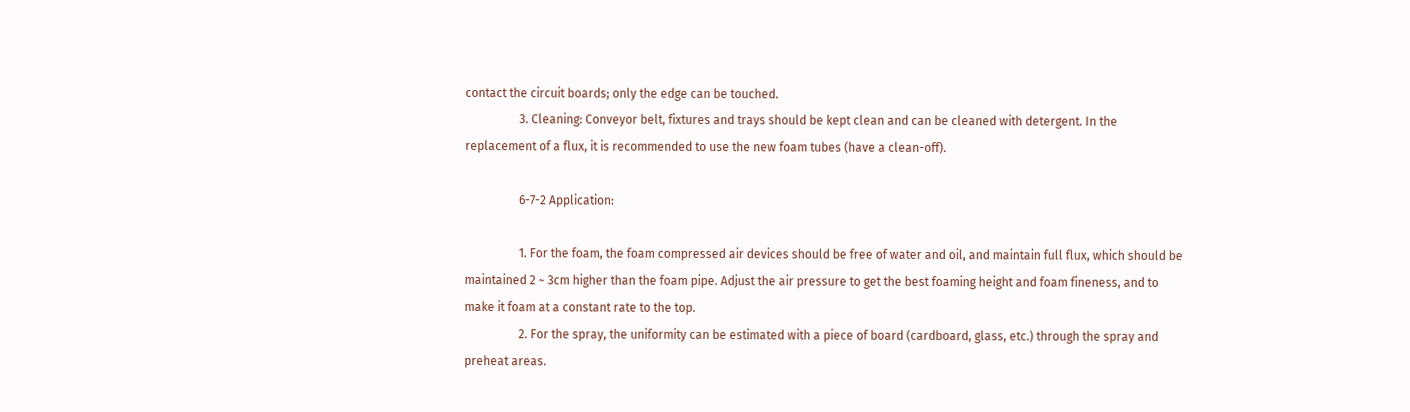contact the circuit boards; only the edge can be touched.
                  3. Cleaning: Conveyor belt, fixtures and trays should be kept clean and can be cleaned with detergent. In the replacement of a flux, it is recommended to use the new foam tubes (have a clean-off).

                  6-7-2 Application:

                  1. For the foam, the foam compressed air devices should be free of water and oil, and maintain full flux, which should be maintained 2 ~ 3cm higher than the foam pipe. Adjust the air pressure to get the best foaming height and foam fineness, and to make it foam at a constant rate to the top.
                  2. For the spray, the uniformity can be estimated with a piece of board (cardboard, glass, etc.) through the spray and preheat areas.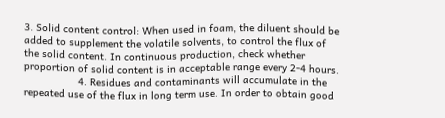3. Solid content control: When used in foam, the diluent should be added to supplement the volatile solvents, to control the flux of the solid content. In continuous production, check whether proportion of solid content is in acceptable range every 2-4 hours.
                  4. Residues and contaminants will accumulate in the repeated use of the flux in long term use. In order to obtain good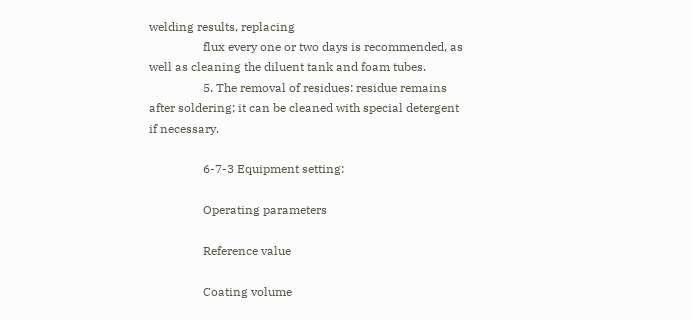welding results, replacing
                  flux every one or two days is recommended, as well as cleaning the diluent tank and foam tubes.
                  5. The removal of residues: residue remains after soldering; it can be cleaned with special detergent if necessary.

                  6-7-3 Equipment setting:

                  Operating parameters

                  Reference value

                  Coating volume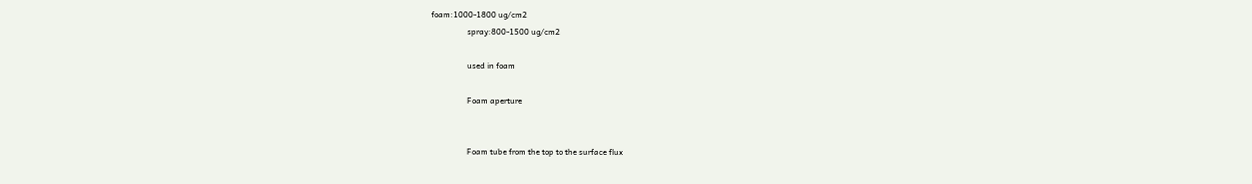foam:1000-1800 ug/cm2
                  spray:800-1500 ug/cm2

                  used in foam

                  Foam aperture


                  Foam tube from the top to the surface flux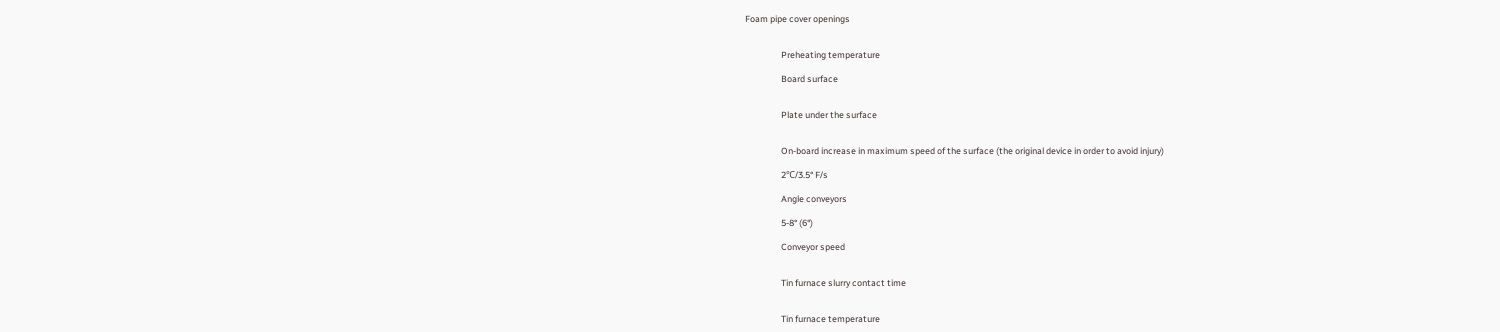Foam pipe cover openings


                  Preheating temperature

                  Board surface


                  Plate under the surface


                  On-board increase in maximum speed of the surface (the original device in order to avoid injury)

                  2℃/3.5° F/s

                  Angle conveyors

                  5-8° (6°)

                  Conveyor speed


                  Tin furnace slurry contact time


                  Tin furnace temperature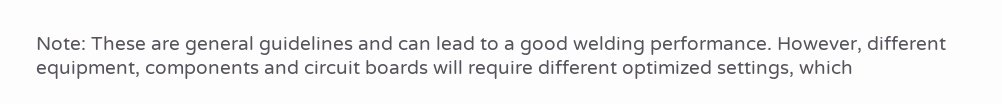Note: These are general guidelines and can lead to a good welding performance. However, different equipment, components and circuit boards will require different optimized settings, which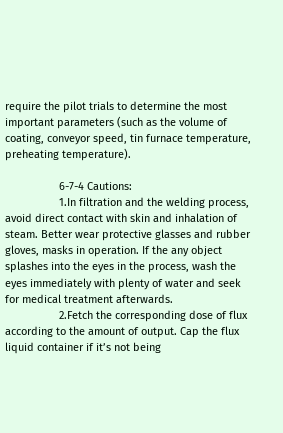require the pilot trials to determine the most important parameters (such as the volume of coating, conveyor speed, tin furnace temperature, preheating temperature).

                  6-7-4 Cautions:
                  1.In filtration and the welding process, avoid direct contact with skin and inhalation of steam. Better wear protective glasses and rubber gloves, masks in operation. If the any object splashes into the eyes in the process, wash the eyes immediately with plenty of water and seek for medical treatment afterwards.
                  2.Fetch the corresponding dose of flux according to the amount of output. Cap the flux liquid container if it’s not being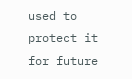used to protect it for future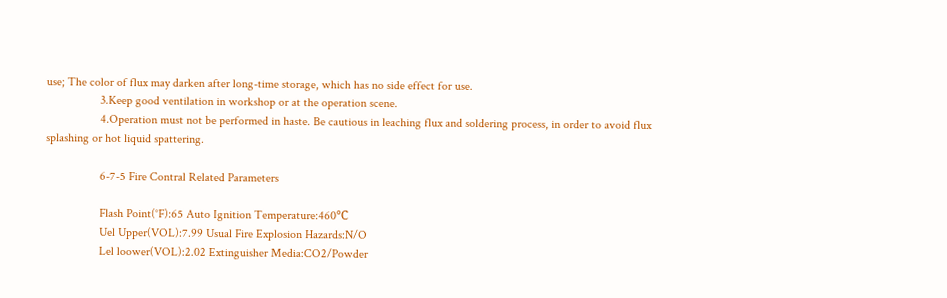use; The color of flux may darken after long-time storage, which has no side effect for use.
                  3.Keep good ventilation in workshop or at the operation scene.
                  4.Operation must not be performed in haste. Be cautious in leaching flux and soldering process, in order to avoid flux  splashing or hot liquid spattering.

                  6-7-5 Fire Contral Related Parameters

                  Flash Point(°F):65 Auto Ignition Temperature:460℃
                  Uel Upper(VOL):7.99 Usual Fire Explosion Hazards:N/O
                  Lel loower(VOL):2.02 Extinguisher Media:CO2/Powder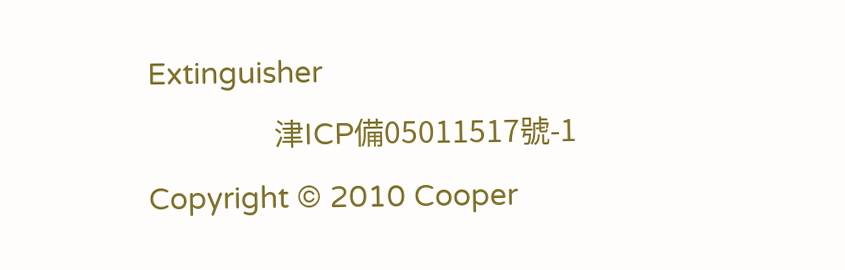Extinguisher
                  津ICP備05011517號-1 Copyright © 2010 Cooper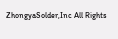ZhongyaSolder,Inc All Rights